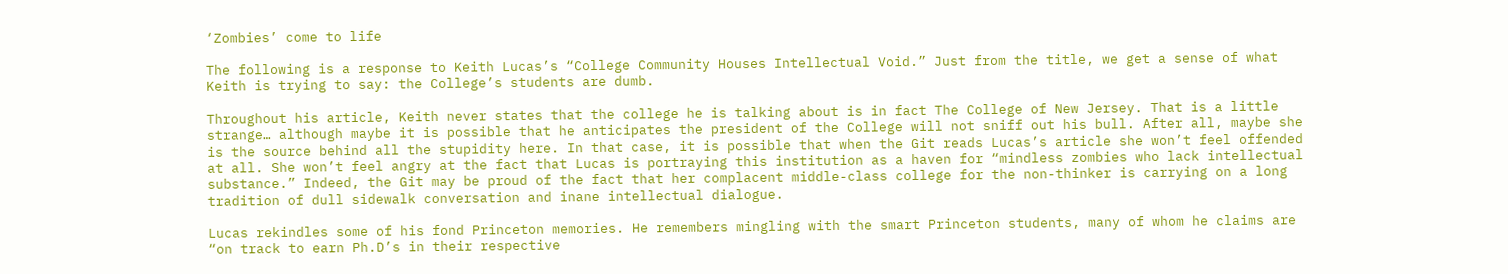‘Zombies’ come to life

The following is a response to Keith Lucas’s “College Community Houses Intellectual Void.” Just from the title, we get a sense of what Keith is trying to say: the College’s students are dumb.

Throughout his article, Keith never states that the college he is talking about is in fact The College of New Jersey. That is a little strange… although maybe it is possible that he anticipates the president of the College will not sniff out his bull. After all, maybe she is the source behind all the stupidity here. In that case, it is possible that when the Git reads Lucas’s article she won’t feel offended at all. She won’t feel angry at the fact that Lucas is portraying this institution as a haven for “mindless zombies who lack intellectual substance.” Indeed, the Git may be proud of the fact that her complacent middle-class college for the non-thinker is carrying on a long tradition of dull sidewalk conversation and inane intellectual dialogue.

Lucas rekindles some of his fond Princeton memories. He remembers mingling with the smart Princeton students, many of whom he claims are “on track to earn Ph.D’s in their respective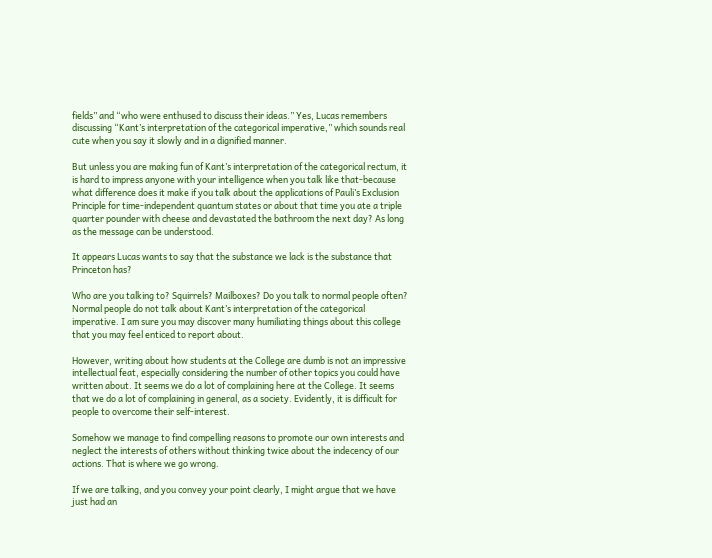fields” and “who were enthused to discuss their ideas.” Yes, Lucas remembers discussing “Kant’s interpretation of the categorical imperative,” which sounds real cute when you say it slowly and in a dignified manner.

But unless you are making fun of Kant’s interpretation of the categorical rectum, it is hard to impress anyone with your intelligence when you talk like that-because what difference does it make if you talk about the applications of Pauli’s Exclusion Principle for time-independent quantum states or about that time you ate a triple quarter pounder with cheese and devastated the bathroom the next day? As long as the message can be understood.

It appears Lucas wants to say that the substance we lack is the substance that Princeton has?

Who are you talking to? Squirrels? Mailboxes? Do you talk to normal people often? Normal people do not talk about Kant’s interpretation of the categorical imperative. I am sure you may discover many humiliating things about this college that you may feel enticed to report about.

However, writing about how students at the College are dumb is not an impressive intellectual feat, especially considering the number of other topics you could have written about. It seems we do a lot of complaining here at the College. It seems that we do a lot of complaining in general, as a society. Evidently, it is difficult for people to overcome their self-interest.

Somehow we manage to find compelling reasons to promote our own interests and neglect the interests of others without thinking twice about the indecency of our actions. That is where we go wrong.

If we are talking, and you convey your point clearly, I might argue that we have just had an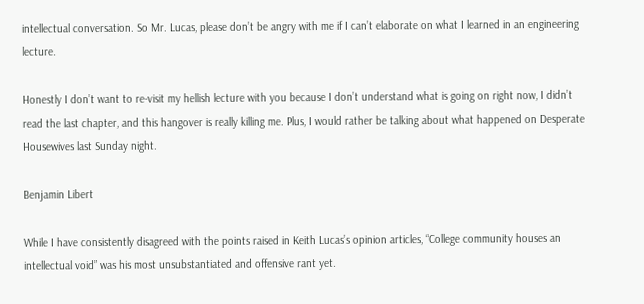intellectual conversation. So Mr. Lucas, please don’t be angry with me if I can’t elaborate on what I learned in an engineering lecture.

Honestly I don’t want to re-visit my hellish lecture with you because I don’t understand what is going on right now, I didn’t read the last chapter, and this hangover is really killing me. Plus, I would rather be talking about what happened on Desperate Housewives last Sunday night.

Benjamin Libert

While I have consistently disagreed with the points raised in Keith Lucas’s opinion articles, “College community houses an intellectual void” was his most unsubstantiated and offensive rant yet.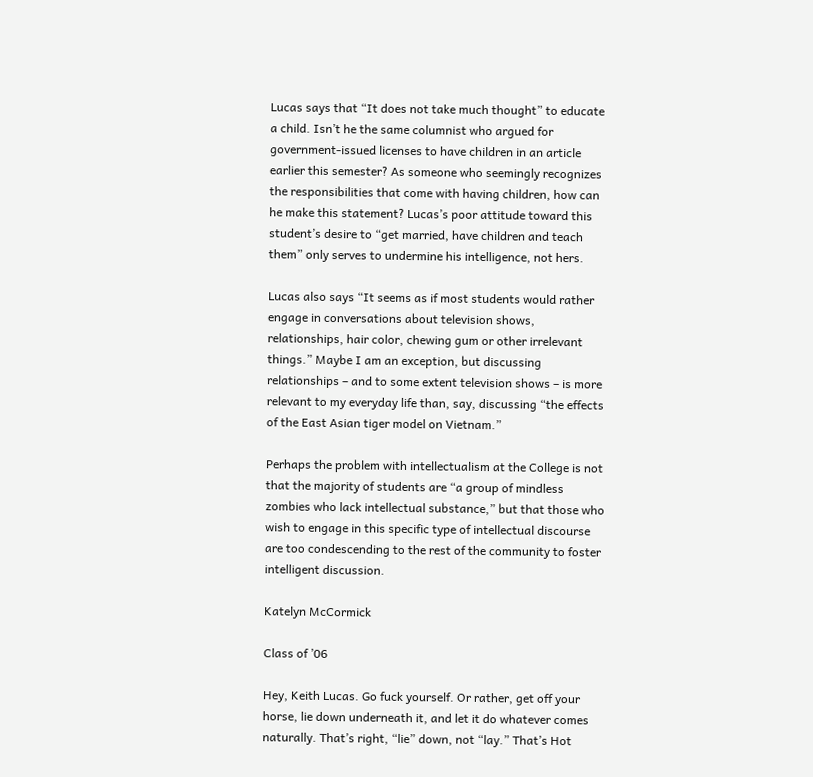Lucas says that “It does not take much thought” to educate a child. Isn’t he the same columnist who argued for government-issued licenses to have children in an article earlier this semester? As someone who seemingly recognizes the responsibilities that come with having children, how can he make this statement? Lucas’s poor attitude toward this student’s desire to “get married, have children and teach them” only serves to undermine his intelligence, not hers.

Lucas also says “It seems as if most students would rather engage in conversations about television shows, relationships, hair color, chewing gum or other irrelevant things.” Maybe I am an exception, but discussing relationships – and to some extent television shows – is more relevant to my everyday life than, say, discussing “the effects of the East Asian tiger model on Vietnam.”

Perhaps the problem with intellectualism at the College is not that the majority of students are “a group of mindless zombies who lack intellectual substance,” but that those who wish to engage in this specific type of intellectual discourse are too condescending to the rest of the community to foster intelligent discussion.

Katelyn McCormick

Class of ’06

Hey, Keith Lucas. Go fuck yourself. Or rather, get off your horse, lie down underneath it, and let it do whatever comes naturally. That’s right, “lie” down, not “lay.” That’s Hot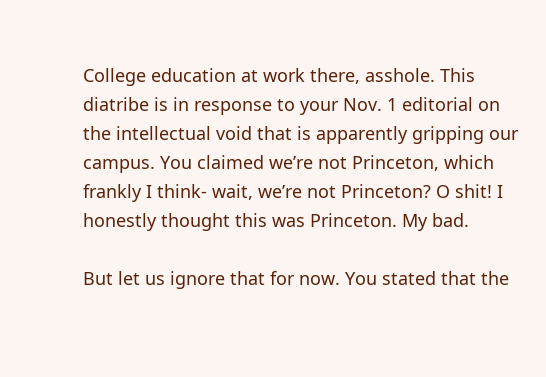College education at work there, asshole. This diatribe is in response to your Nov. 1 editorial on the intellectual void that is apparently gripping our campus. You claimed we’re not Princeton, which frankly I think- wait, we’re not Princeton? O shit! I honestly thought this was Princeton. My bad.

But let us ignore that for now. You stated that the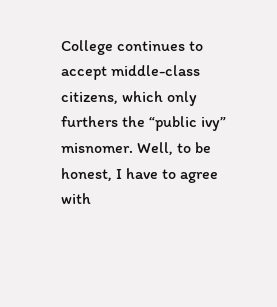College continues to accept middle-class citizens, which only furthers the “public ivy” misnomer. Well, to be honest, I have to agree with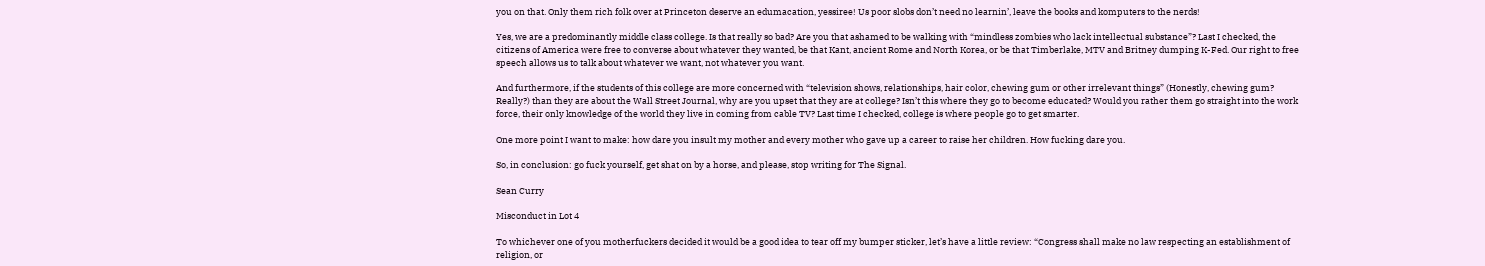you on that. Only them rich folk over at Princeton deserve an edumacation, yessiree! Us poor slobs don’t need no learnin’, leave the books and komputers to the nerds!

Yes, we are a predominantly middle class college. Is that really so bad? Are you that ashamed to be walking with “mindless zombies who lack intellectual substance”? Last I checked, the citizens of America were free to converse about whatever they wanted, be that Kant, ancient Rome and North Korea, or be that Timberlake, MTV and Britney dumping K-Fed. Our right to free speech allows us to talk about whatever we want, not whatever you want.

And furthermore, if the students of this college are more concerned with “television shows, relationships, hair color, chewing gum or other irrelevant things” (Honestly, chewing gum? Really?) than they are about the Wall Street Journal, why are you upset that they are at college? Isn’t this where they go to become educated? Would you rather them go straight into the work force, their only knowledge of the world they live in coming from cable TV? Last time I checked, college is where people go to get smarter.

One more point I want to make: how dare you insult my mother and every mother who gave up a career to raise her children. How fucking dare you.

So, in conclusion: go fuck yourself, get shat on by a horse, and please, stop writing for The Signal.

Sean Curry

Misconduct in Lot 4

To whichever one of you motherfuckers decided it would be a good idea to tear off my bumper sticker, let’s have a little review: “Congress shall make no law respecting an establishment of religion, or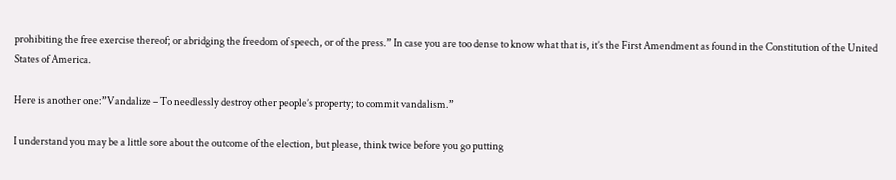prohibiting the free exercise thereof; or abridging the freedom of speech, or of the press.” In case you are too dense to know what that is, it’s the First Amendment as found in the Constitution of the United States of America.

Here is another one:”Vandalize – To needlessly destroy other people’s property; to commit vandalism.”

I understand you may be a little sore about the outcome of the election, but please, think twice before you go putting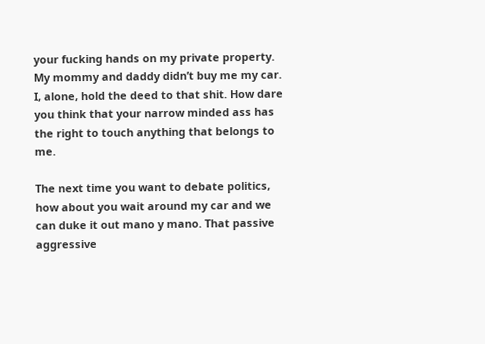your fucking hands on my private property. My mommy and daddy didn’t buy me my car. I, alone, hold the deed to that shit. How dare you think that your narrow minded ass has the right to touch anything that belongs to me.

The next time you want to debate politics, how about you wait around my car and we can duke it out mano y mano. That passive aggressive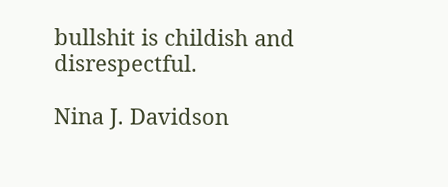bullshit is childish and disrespectful.

Nina J. Davidson